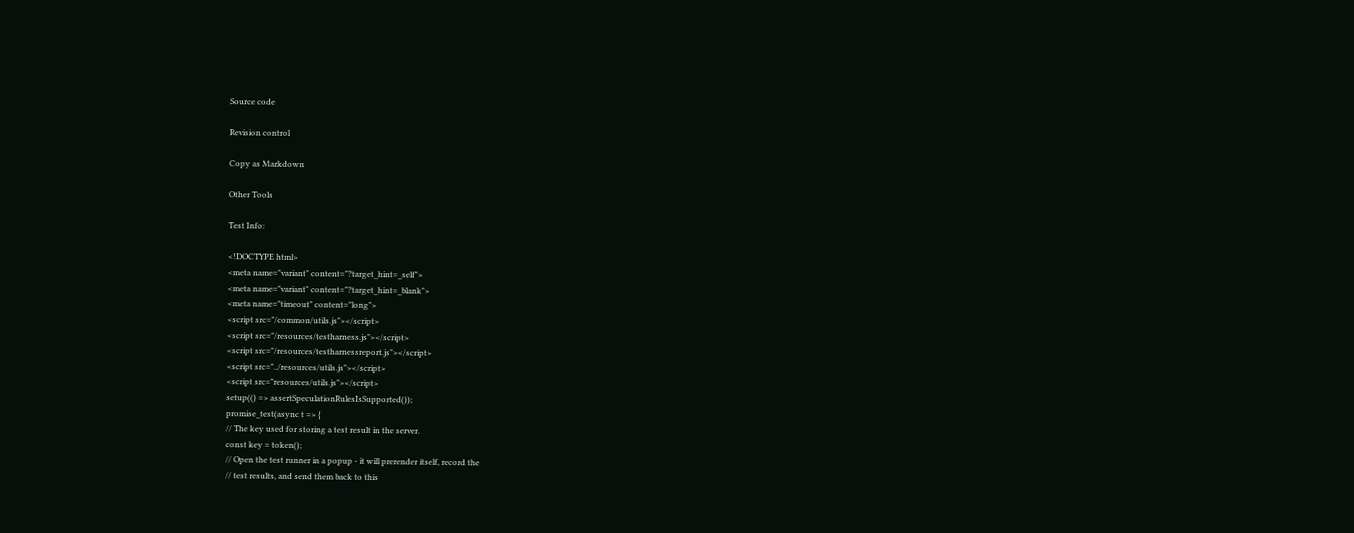Source code

Revision control

Copy as Markdown

Other Tools

Test Info:

<!DOCTYPE html>
<meta name="variant" content="?target_hint=_self">
<meta name="variant" content="?target_hint=_blank">
<meta name="timeout" content="long">
<script src="/common/utils.js"></script>
<script src="/resources/testharness.js"></script>
<script src="/resources/testharnessreport.js"></script>
<script src="../resources/utils.js"></script>
<script src="resources/utils.js"></script>
setup(() => assertSpeculationRulesIsSupported());
promise_test(async t => {
// The key used for storing a test result in the server.
const key = token();
// Open the test runner in a popup - it will prerender itself, record the
// test results, and send them back to this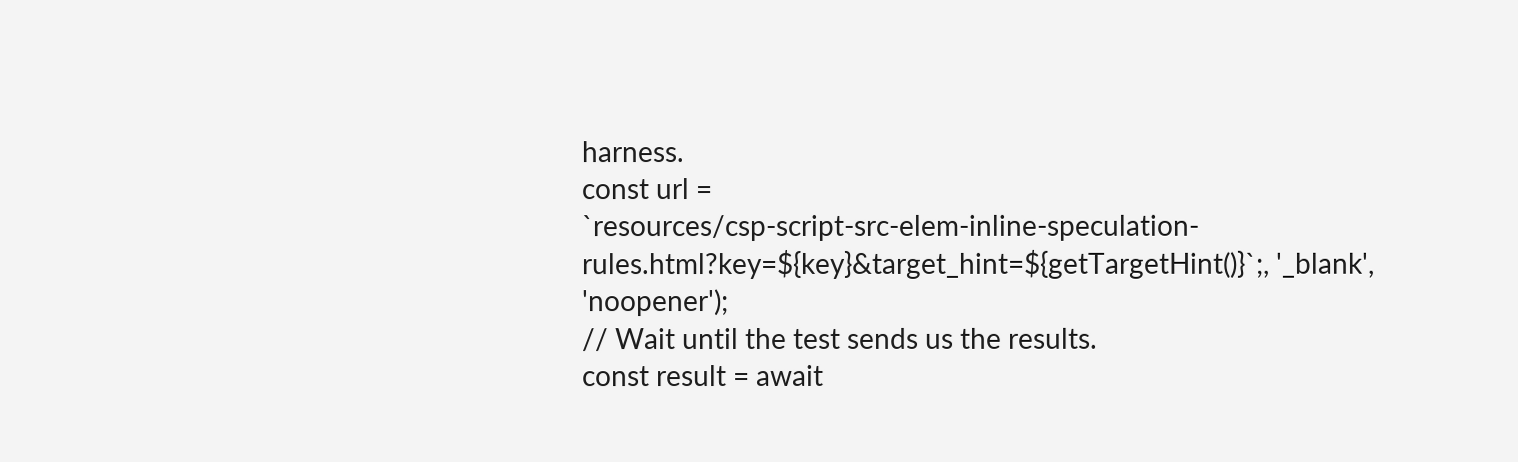harness.
const url =
`resources/csp-script-src-elem-inline-speculation-rules.html?key=${key}&target_hint=${getTargetHint()}`;, '_blank', 'noopener');
// Wait until the test sends us the results.
const result = await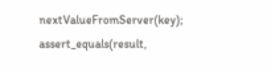nextValueFromServer(key);
assert_equals(result,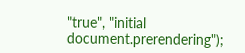"true", "initial document.prerendering");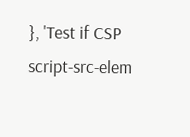}, 'Test if CSP script-src-elem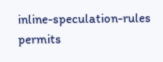inline-speculation-rules permits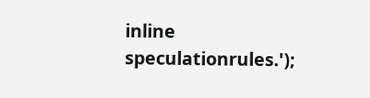inline speculationrules.');